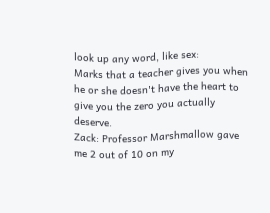look up any word, like sex:
Marks that a teacher gives you when he or she doesn't have the heart to give you the zero you actually deserve.
Zack: Professor Marshmallow gave me 2 out of 10 on my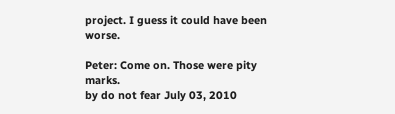project. I guess it could have been worse.

Peter: Come on. Those were pity marks.
by do not fear July 03, 2010